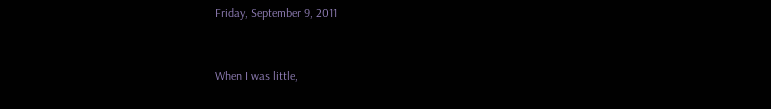Friday, September 9, 2011


When I was little,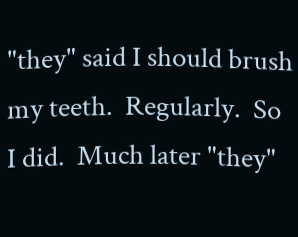"they" said I should brush my teeth.  Regularly.  So I did.  Much later "they"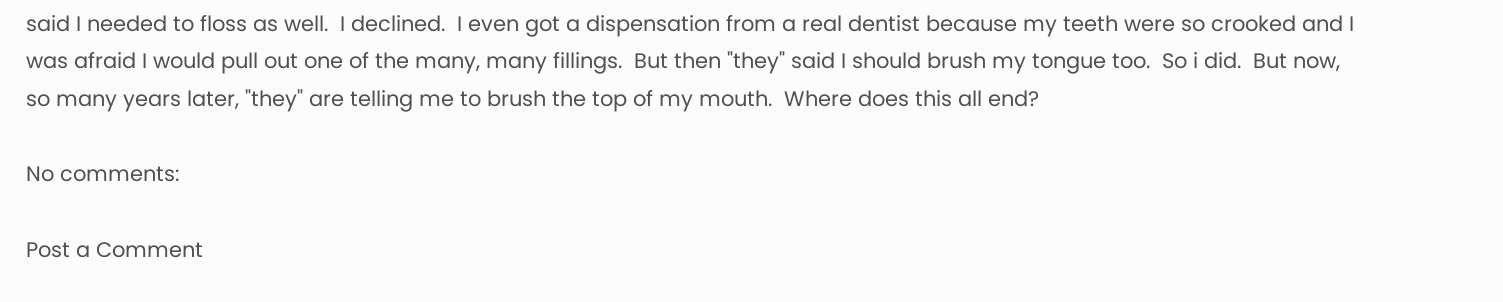said I needed to floss as well.  I declined.  I even got a dispensation from a real dentist because my teeth were so crooked and I was afraid I would pull out one of the many, many fillings.  But then "they" said I should brush my tongue too.  So i did.  But now, so many years later, "they" are telling me to brush the top of my mouth.  Where does this all end?

No comments:

Post a Comment